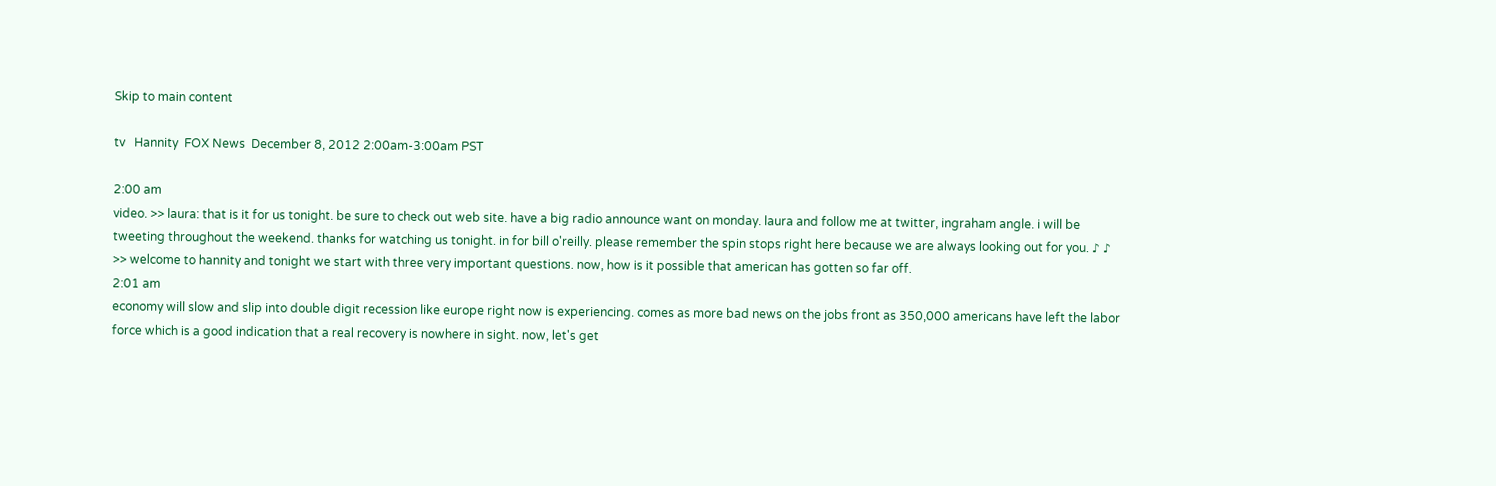Skip to main content

tv   Hannity  FOX News  December 8, 2012 2:00am-3:00am PST

2:00 am
video. >> laura: that is it for us tonight. be sure to check out web site. have a big radio announce want on monday. laura and follow me at twitter, ingraham angle. i will be tweeting throughout the weekend. thanks for watching us tonight. in for bill o'reilly. please remember the spin stops right here because we are always looking out for you. ♪ ♪ >> welcome to hannity and tonight we start with three very important questions. now, how is it possible that american has gotten so far off.
2:01 am
economy will slow and slip into double digit recession like europe right now is experiencing. comes as more bad news on the jobs front as 350,000 americans have left the labor force which is a good indication that a real recovery is nowhere in sight. now, let's get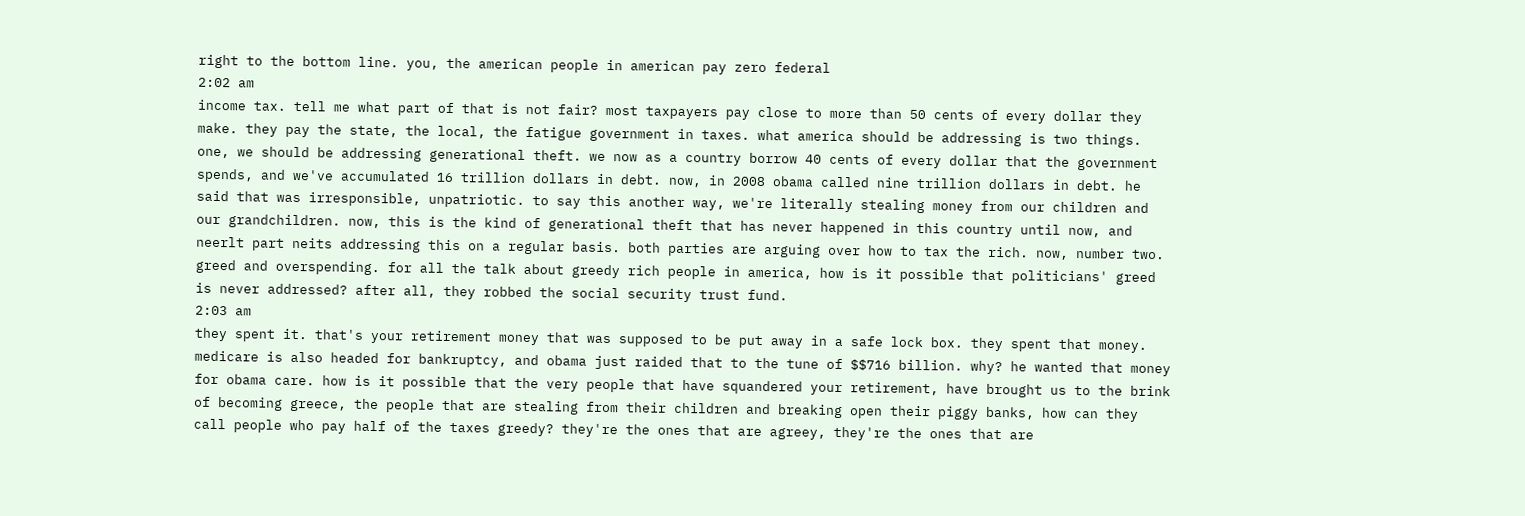right to the bottom line. you, the american people in american pay zero federal
2:02 am
income tax. tell me what part of that is not fair? most taxpayers pay close to more than 50 cents of every dollar they make. they pay the state, the local, the fatigue government in taxes. what america should be addressing is two things. one, we should be addressing generational theft. we now as a country borrow 40 cents of every dollar that the government spends, and we've accumulated 16 trillion dollars in debt. now, in 2008 obama called nine trillion dollars in debt. he said that was irresponsible, unpatriotic. to say this another way, we're literally stealing money from our children and our grandchildren. now, this is the kind of generational theft that has never happened in this country until now, and neerlt part neits addressing this on a regular basis. both parties are arguing over how to tax the rich. now, number two. greed and overspending. for all the talk about greedy rich people in america, how is it possible that politicians' greed is never addressed? after all, they robbed the social security trust fund.
2:03 am
they spent it. that's your retirement money that was supposed to be put away in a safe lock box. they spent that money. medicare is also headed for bankruptcy, and obama just raided that to the tune of $$716 billion. why? he wanted that money for obama care. how is it possible that the very people that have squandered your retirement, have brought us to the brink of becoming greece, the people that are stealing from their children and breaking open their piggy banks, how can they call people who pay half of the taxes greedy? they're the ones that are agreey, they're the ones that are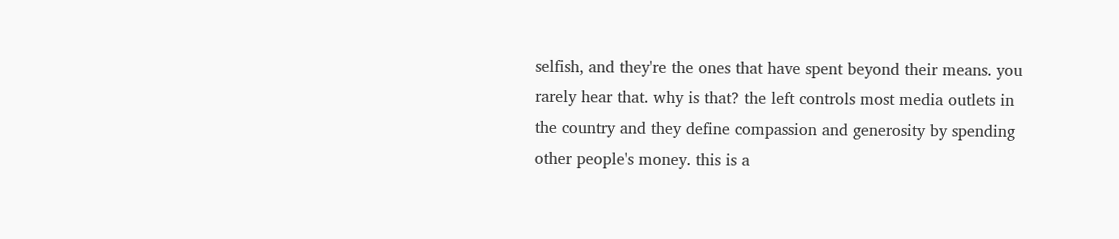selfish, and they're the ones that have spent beyond their means. you rarely hear that. why is that? the left controls most media outlets in the country and they define compassion and generosity by spending other people's money. this is a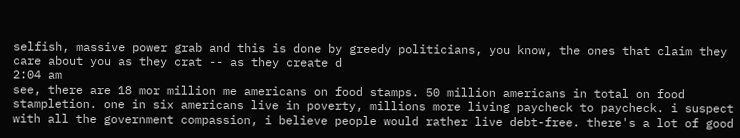selfish, massive power grab and this is done by greedy politicians, you know, the ones that claim they care about you as they crat -- as they create d
2:04 am
see, there are 18 mor million me americans on food stamps. 50 million americans in total on food stampletion. one in six americans live in poverty, millions more living paycheck to paycheck. i suspect with all the government compassion, i believe people would rather live debt-free. there's a lot of good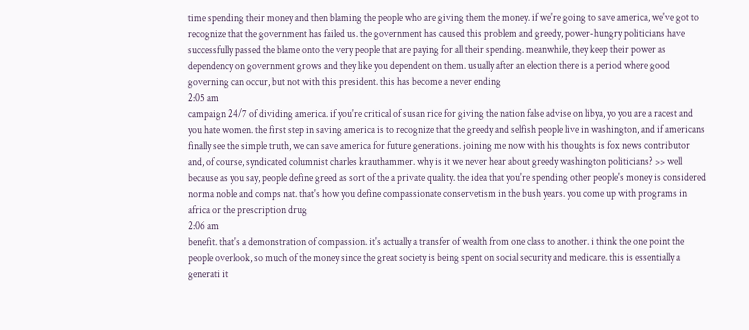time spending their money and then blaming the people who are giving them the money. if we're going to save america, we've got to recognize that the government has failed us. the government has caused this problem and greedy, power-hungry politicians have successfully passed the blame onto the very people that are paying for all their spending. meanwhile, they keep their power as dependency on government grows and they like you dependent on them. usually after an election there is a period where good governing can occur, but not with this president. this has become a never ending
2:05 am
campaign 24/7 of dividing america. if you're critical of susan rice for giving the nation false advise on libya, yo you are a racest and you hate women. the first step in saving america is to recognize that the greedy and selfish people live in washington, and if americans finally see the simple truth, we can save america for future generations. joining me now with his thoughts is fox news contributor and, of course, syndicated columnist charles krauthammer. why is it we never hear about greedy washington politicians? >> well because as you say, people define greed as sort of the a private quality. the idea that you're spending other people's money is considered norma noble and comps nat. that's how you define compassionate conservetism in the bush years. you come up with programs in africa or the prescription drug
2:06 am
benefit. that's a demonstration of compassion. it's actually a transfer of wealth from one class to another. i think the one point the people overlook, so much of the money since the great society is being spent on social security and medicare. this is essentially a generati it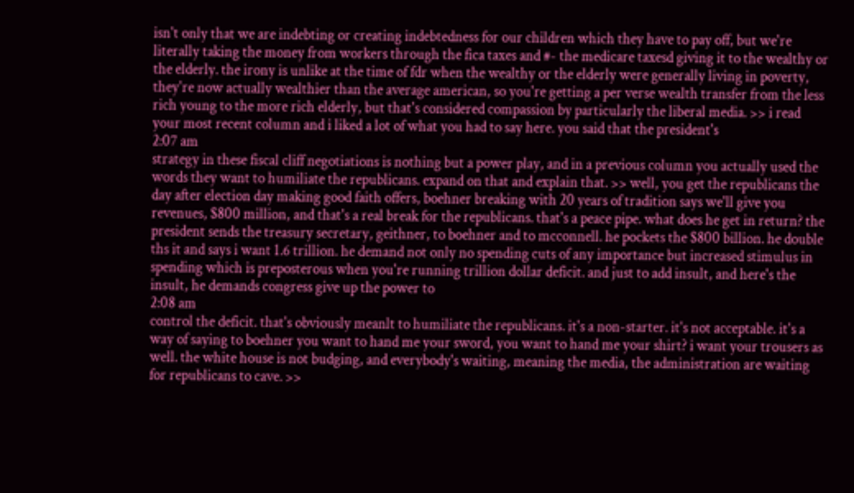isn't only that we are indebting or creating indebtedness for our children which they have to pay off, but we're literally taking the money from workers through the fica taxes and #- the medicare taxesd giving it to the wealthy or the elderly. the irony is unlike at the time of fdr when the wealthy or the elderly were generally living in poverty, they're now actually wealthier than the average american, so you're getting a per verse wealth transfer from the less rich young to the more rich elderly, but that's considered compassion by particularly the liberal media. >> i read your most recent column and i liked a lot of what you had to say here. you said that the president's
2:07 am
strategy in these fiscal cliff negotiations is nothing but a power play, and in a previous column you actually used the words they want to humiliate the republicans. expand on that and explain that. >> well, you get the republicans the day after election day making good faith offers, boehner breaking with 20 years of tradition says we'll give you revenues, $800 million, and that's a real break for the republicans. that's a peace pipe. what does he get in return? the president sends the treasury secretary, geithner, to boehner and to mcconnell. he pockets the $800 billion. he double ths it and says i want 1.6 trillion. he demand not only no spending cuts of any importance but increased stimulus in spending which is preposterous when you're running trillion dollar deficit. and just to add insult, and here's the insult, he demands congress give up the power to
2:08 am
control the deficit. that's obviously meanlt to humiliate the republicans. it's a non-starter. it's not acceptable. it's a way of saying to boehner you want to hand me your sword, you want to hand me your shirt? i want your trousers as well. the white house is not budging, and everybody's waiting, meaning the media, the administration are waiting for republicans to cave. >>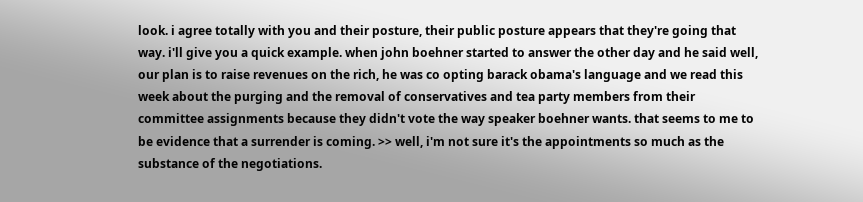look. i agree totally with you and their posture, their public posture appears that they're going that way. i'll give you a quick example. when john boehner started to answer the other day and he said well, our plan is to raise revenues on the rich, he was co opting barack obama's language and we read this week about the purging and the removal of conservatives and tea party members from their committee assignments because they didn't vote the way speaker boehner wants. that seems to me to be evidence that a surrender is coming. >> well, i'm not sure it's the appointments so much as the substance of the negotiations.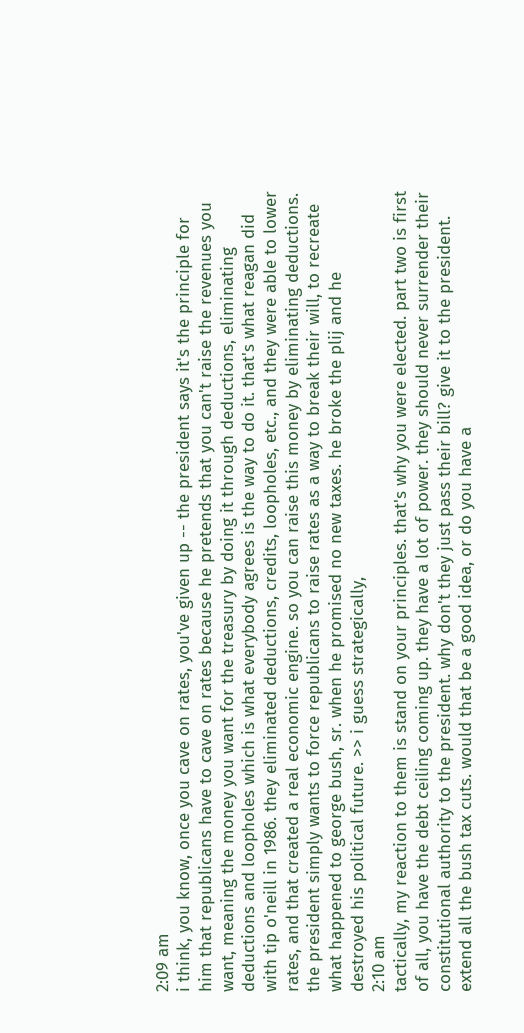2:09 am
i think, you know, once you cave on rates, you've given up -- the president says it's the principle for him that republicans have to cave on rates because he pretends that you can't raise the revenues you want, meaning the money you want for the treasury by doing it through deductions, eliminating deductions and loopholes which is what everybody agrees is the way to do it. that's what reagan did with tip o'neill in 1986. they eliminated deductions, credits, loopholes, etc., and they were able to lower rates, and that created a real economic engine. so you can raise this money by eliminating deductions. the president simply wants to force republicans to raise rates as a way to break their will, to recreate what happened to george bush, sr. when he promised no new taxes. he broke the plij and he destroyed his political future. >> i guess strategically,
2:10 am
tactically, my reaction to them is stand on your principles. that's why you were elected. part two is first of all, you have the debt ceiling coming up. they have a lot of power. they should never surrender their constitutional authority to the president. why don't they just pass their bill? give it to the president. extend all the bush tax cuts. would that be a good idea, or do you have a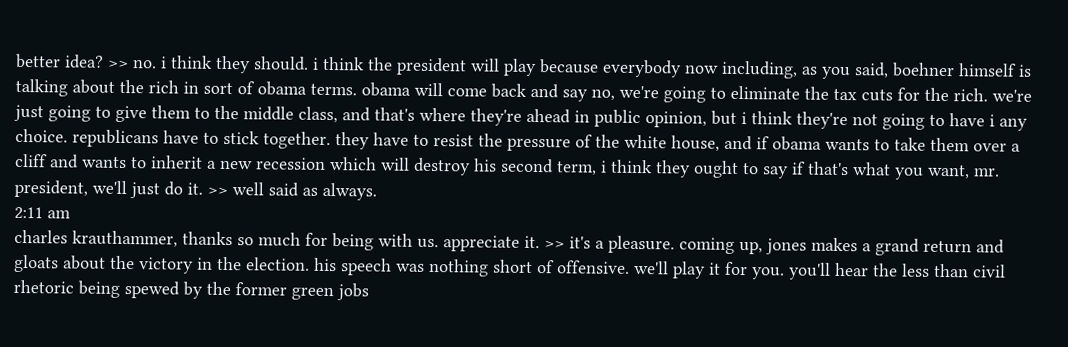better idea? >> no. i think they should. i think the president will play because everybody now including, as you said, boehner himself is talking about the rich in sort of obama terms. obama will come back and say no, we're going to eliminate the tax cuts for the rich. we're just going to give them to the middle class, and that's where they're ahead in public opinion, but i think they're not going to have i any choice. republicans have to stick together. they have to resist the pressure of the white house, and if obama wants to take them over a cliff and wants to inherit a new recession which will destroy his second term, i think they ought to say if that's what you want, mr. president, we'll just do it. >> well said as always.
2:11 am
charles krauthammer, thanks so much for being with us. appreciate it. >> it's a pleasure. coming up, jones makes a grand return and gloats about the victory in the election. his speech was nothing short of offensive. we'll play it for you. you'll hear the less than civil rhetoric being spewed by the former green jobs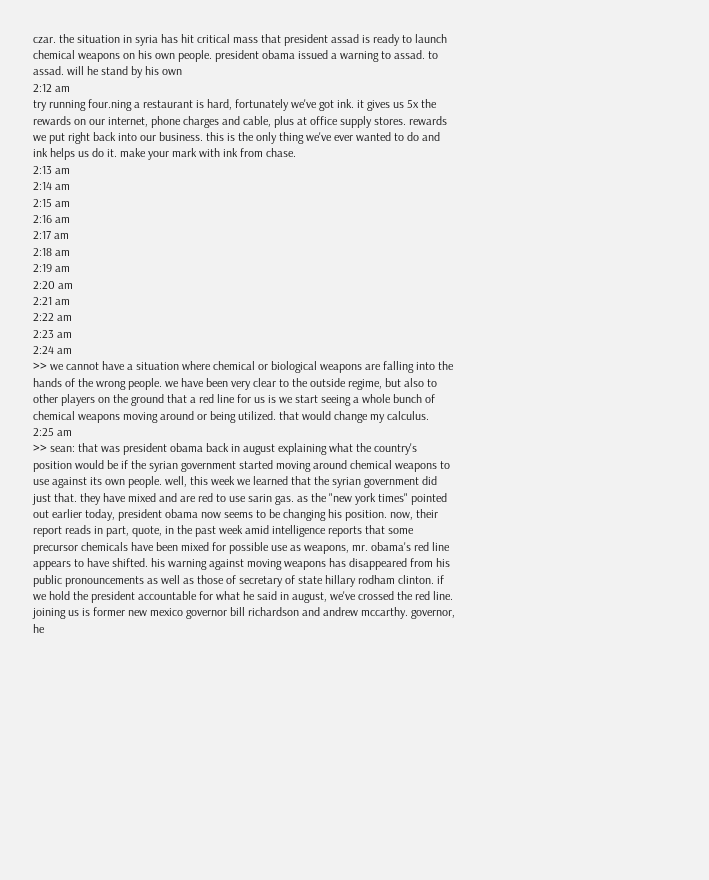czar. the situation in syria has hit critical mass that president assad is ready to launch chemical weapons on his own people. president obama issued a warning to assad. to assad. will he stand by his own
2:12 am
try running four.ning a restaurant is hard, fortunately we've got ink. it gives us 5x the rewards on our internet, phone charges and cable, plus at office supply stores. rewards we put right back into our business. this is the only thing we've ever wanted to do and ink helps us do it. make your mark with ink from chase.
2:13 am
2:14 am
2:15 am
2:16 am
2:17 am
2:18 am
2:19 am
2:20 am
2:21 am
2:22 am
2:23 am
2:24 am
>> we cannot have a situation where chemical or biological weapons are falling into the hands of the wrong people. we have been very clear to the outside regime, but also to other players on the ground that a red line for us is we start seeing a whole bunch of chemical weapons moving around or being utilized. that would change my calculus.
2:25 am
>> sean: that was president obama back in august explaining what the country's position would be if the syrian government started moving around chemical weapons to use against its own people. well, this week we learned that the syrian government did just that. they have mixed and are red to use sarin gas. as the "new york times" pointed out earlier today, president obama now seems to be changing his position. now, their report reads in part, quote, in the past week amid intelligence reports that some precursor chemicals have been mixed for possible use as weapons, mr. obama's red line appears to have shifted. his warning against moving weapons has disappeared from his public pronouncements as well as those of secretary of state hillary rodham clinton. if we hold the president accountable for what he said in august, we've crossed the red line. joining us is former new mexico governor bill richardson and andrew mccarthy. governor, he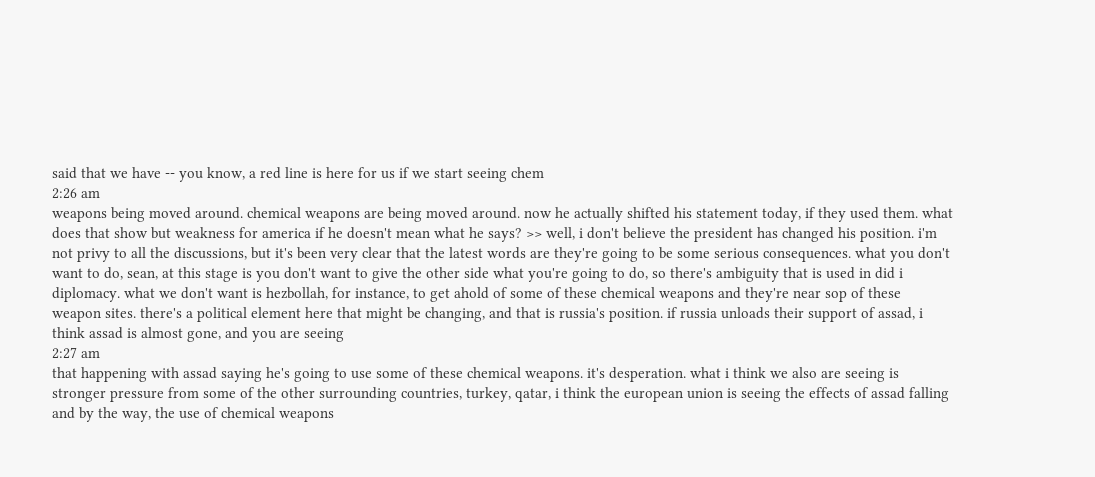said that we have -- you know, a red line is here for us if we start seeing chem
2:26 am
weapons being moved around. chemical weapons are being moved around. now he actually shifted his statement today, if they used them. what does that show but weakness for america if he doesn't mean what he says? >> well, i don't believe the president has changed his position. i'm not privy to all the discussions, but it's been very clear that the latest words are they're going to be some serious consequences. what you don't want to do, sean, at this stage is you don't want to give the other side what you're going to do, so there's ambiguity that is used in did i diplomacy. what we don't want is hezbollah, for instance, to get ahold of some of these chemical weapons and they're near sop of these weapon sites. there's a political element here that might be changing, and that is russia's position. if russia unloads their support of assad, i think assad is almost gone, and you are seeing
2:27 am
that happening with assad saying he's going to use some of these chemical weapons. it's desperation. what i think we also are seeing is stronger pressure from some of the other surrounding countries, turkey, qatar, i think the european union is seeing the effects of assad falling and by the way, the use of chemical weapons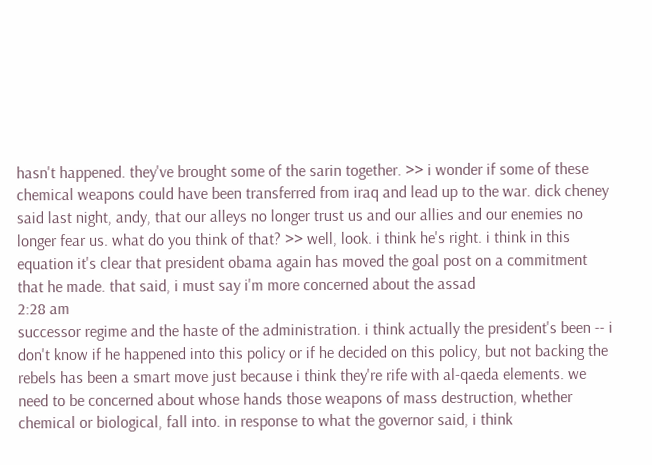hasn't happened. they've brought some of the sarin together. >> i wonder if some of these chemical weapons could have been transferred from iraq and lead up to the war. dick cheney said last night, andy, that our alleys no longer trust us and our allies and our enemies no longer fear us. what do you think of that? >> well, look. i think he's right. i think in this equation it's clear that president obama again has moved the goal post on a commitment that he made. that said, i must say i'm more concerned about the assad
2:28 am
successor regime and the haste of the administration. i think actually the president's been -- i don't know if he happened into this policy or if he decided on this policy, but not backing the rebels has been a smart move just because i think they're rife with al-qaeda elements. we need to be concerned about whose hands those weapons of mass destruction, whether chemical or biological, fall into. in response to what the governor said, i think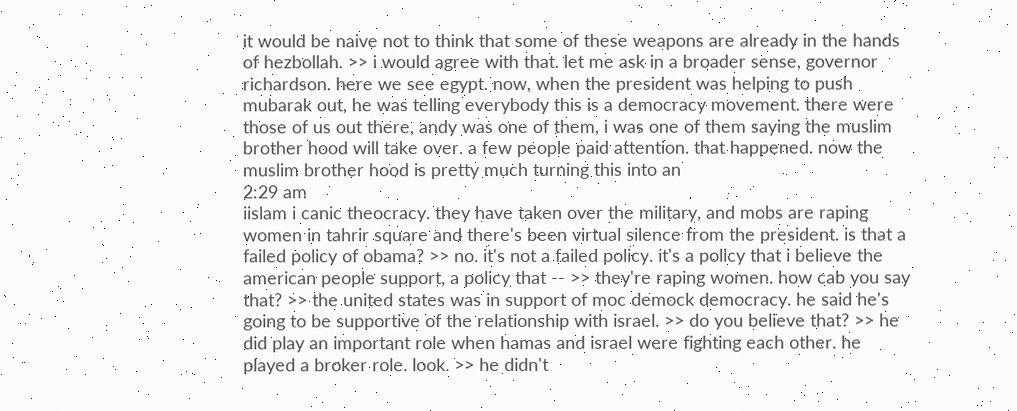it would be naive not to think that some of these weapons are already in the hands of hezbollah. >> i would agree with that. let me ask in a broader sense, governor richardson. here we see egypt. now, when the president was helping to push mubarak out, he was telling everybody this is a democracy movement. there were those of us out there, andy was one of them, i was one of them saying the muslim brother hood will take over. a few people paid attention. that happened. now the muslim brother hood is pretty much turning this into an
2:29 am
iislam i canic theocracy. they have taken over the military, and mobs are raping women in tahrir square and there's been virtual silence from the president. is that a failed policy of obama? >> no. it's not a failed policy. it's a policy that i believe the american people support, a policy that -- >> they're raping women. how cab you say that? >> the united states was in support of moc demock democracy. he said he's going to be supportive of the relationship with israel. >> do you believe that? >> he did play an important role when hamas and israel were fighting each other. he played a broker role. look. >> he didn't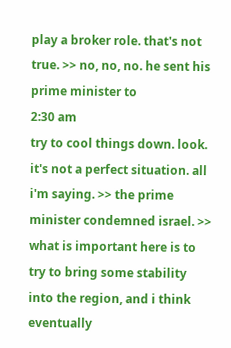play a broker role. that's not true. >> no, no, no. he sent his prime minister to
2:30 am
try to cool things down. look. it's not a perfect situation. all i'm saying. >> the prime minister condemned israel. >> what is important here is to try to bring some stability into the region, and i think eventually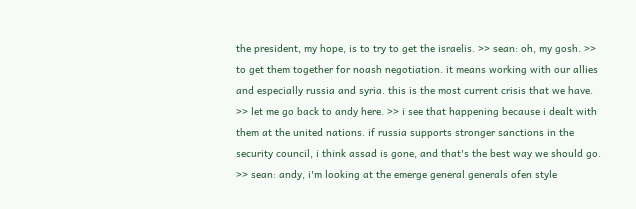the president, my hope, is to try to get the israelis. >> sean: oh, my gosh. >> to get them together for noash negotiation. it means working with our allies and especially russia and syria. this is the most current crisis that we have. >> let me go back to andy here. >> i see that happening because i dealt with them at the united nations. if russia supports stronger sanctions in the security council, i think assad is gone, and that's the best way we should go. >> sean: andy, i'm looking at the emerge general generals ofen style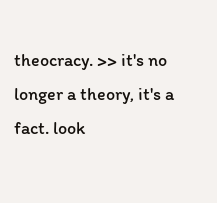theocracy. >> it's no longer a theory, it's a fact. look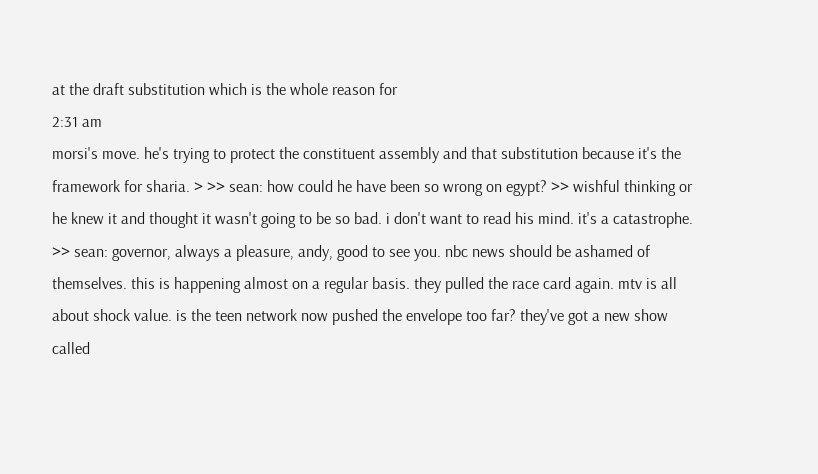at the draft substitution which is the whole reason for
2:31 am
morsi's move. he's trying to protect the constituent assembly and that substitution because it's the framework for sharia. > >> sean: how could he have been so wrong on egypt? >> wishful thinking or he knew it and thought it wasn't going to be so bad. i don't want to read his mind. it's a catastrophe. >> sean: governor, always a pleasure, andy, good to see you. nbc news should be ashamed of themselves. this is happening almost on a regular basis. they pulled the race card again. mtv is all about shock value. is the teen network now pushed the envelope too far? they've got a new show called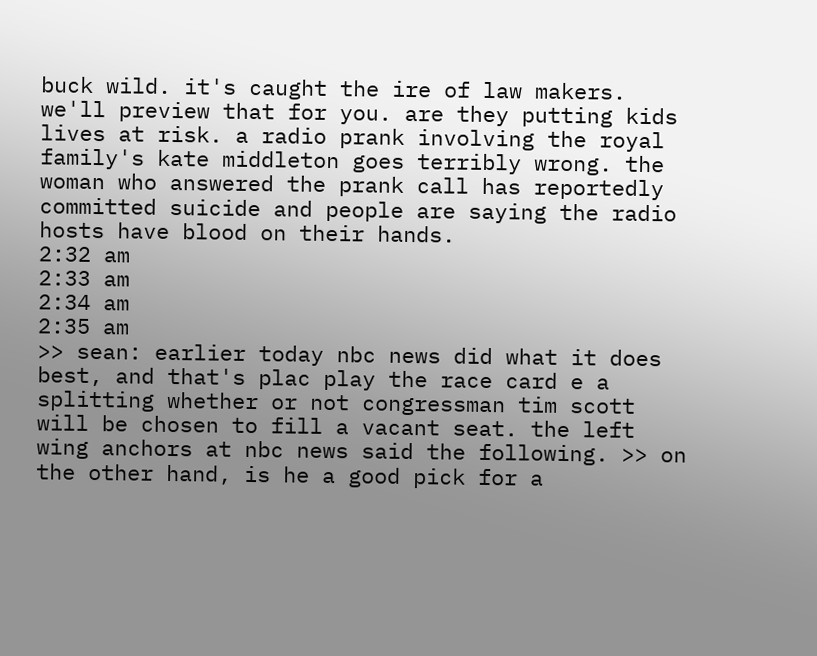buck wild. it's caught the ire of law makers. we'll preview that for you. are they putting kids lives at risk. a radio prank involving the royal family's kate middleton goes terribly wrong. the woman who answered the prank call has reportedly committed suicide and people are saying the radio hosts have blood on their hands.
2:32 am
2:33 am
2:34 am
2:35 am
>> sean: earlier today nbc news did what it does best, and that's plac play the race card e a splitting whether or not congressman tim scott will be chosen to fill a vacant seat. the left wing anchors at nbc news said the following. >> on the other hand, is he a good pick for a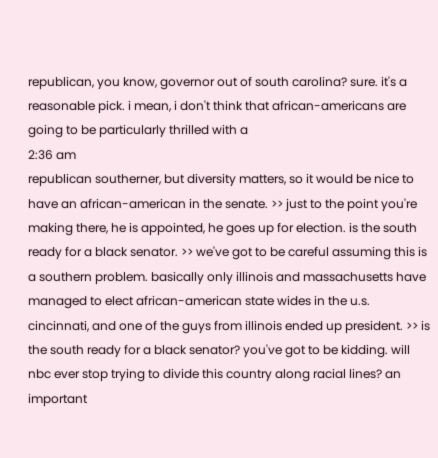republican, you know, governor out of south carolina? sure. it's a reasonable pick. i mean, i don't think that african-americans are going to be particularly thrilled with a
2:36 am
republican southerner, but diversity matters, so it would be nice to have an african-american in the senate. >> just to the point you're making there, he is appointed, he goes up for election. is the south ready for a black senator. >> we've got to be careful assuming this is a southern problem. basically only illinois and massachusetts have managed to elect african-american state wides in the u.s. cincinnati, and one of the guys from illinois ended up president. >> is the south ready for a black senator? you've got to be kidding. will nbc ever stop trying to divide this country along racial lines? an important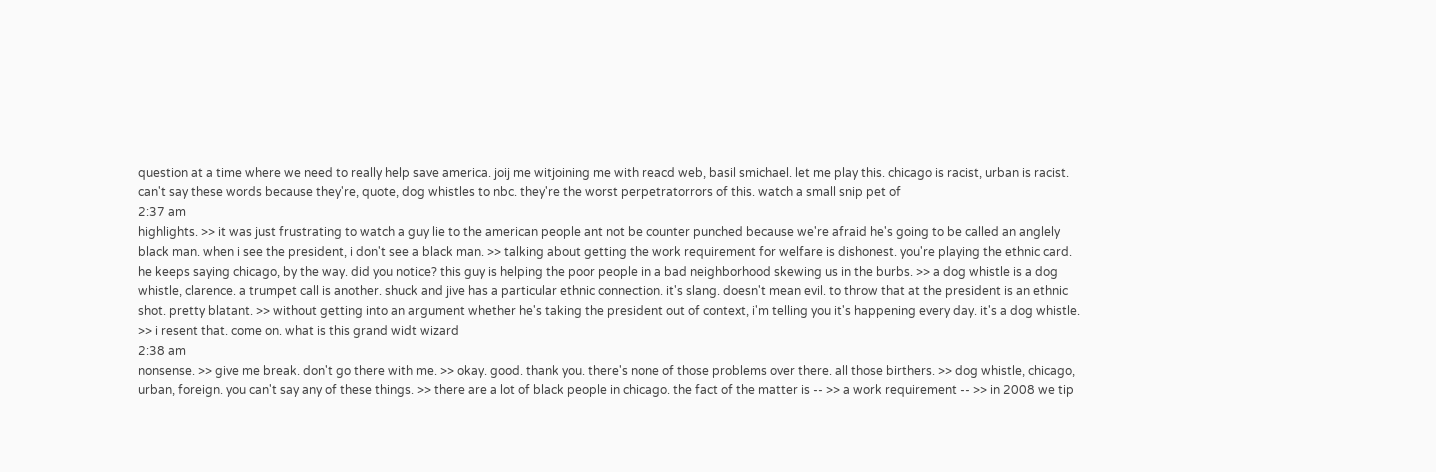question at a time where we need to really help save america. joij me witjoining me with reacd web, basil smichael. let me play this. chicago is racist, urban is racist. can't say these words because they're, quote, dog whistles to nbc. they're the worst perpetratorrors of this. watch a small snip pet of
2:37 am
highlights. >> it was just frustrating to watch a guy lie to the american people ant not be counter punched because we're afraid he's going to be called an anglely black man. when i see the president, i don't see a black man. >> talking about getting the work requirement for welfare is dishonest. you're playing the ethnic card. he keeps saying chicago, by the way. did you notice? this guy is helping the poor people in a bad neighborhood skewing us in the burbs. >> a dog whistle is a dog whistle, clarence. a trumpet call is another. shuck and jive has a particular ethnic connection. it's slang. doesn't mean evil. to throw that at the president is an ethnic shot. pretty blatant. >> without getting into an argument whether he's taking the president out of context, i'm telling you it's happening every day. it's a dog whistle. >> i resent that. come on. what is this grand widt wizard
2:38 am
nonsense. >> give me break. don't go there with me. >> okay. good. thank you. there's none of those problems over there. all those birthers. >> dog whistle, chicago, urban, foreign. you can't say any of these things. >> there are a lot of black people in chicago. the fact of the matter is -- >> a work requirement -- >> in 2008 we tip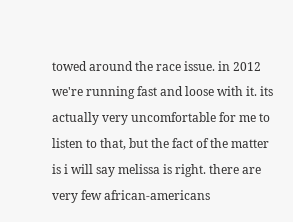towed around the race issue. in 2012 we're running fast and loose with it. its actually very uncomfortable for me to listen to that, but the fact of the matter is i will say melissa is right. there are very few african-americans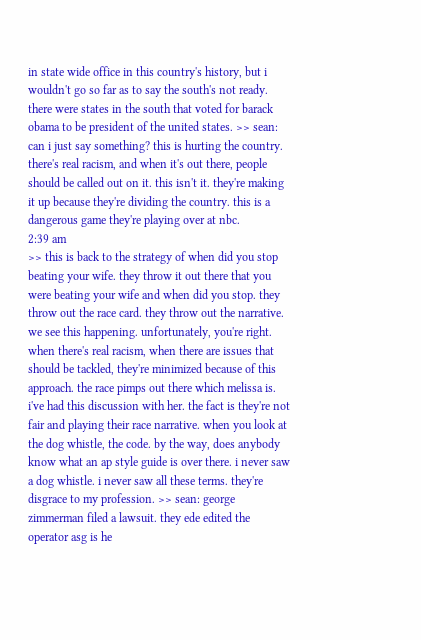in state wide office in this country's history, but i wouldn't go so far as to say the south's not ready. there were states in the south that voted for barack obama to be president of the united states. >> sean: can i just say something? this is hurting the country. there's real racism, and when it's out there, people should be called out on it. this isn't it. they're making it up because they're dividing the country. this is a dangerous game they're playing over at nbc.
2:39 am
>> this is back to the strategy of when did you stop beating your wife. they throw it out there that you were beating your wife and when did you stop. they throw out the race card. they throw out the narrative. we see this happening. unfortunately, you're right. when there's real racism, when there are issues that should be tackled, they're minimized because of this approach. the race pimps out there which melissa is. i've had this discussion with her. the fact is they're not fair and playing their race narrative. when you look at the dog whistle, the code. by the way, does anybody know what an ap style guide is over there. i never saw a dog whistle. i never saw all these terms. they're disgrace to my profession. >> sean: george zimmerman filed a lawsuit. they ede edited the operator asg is he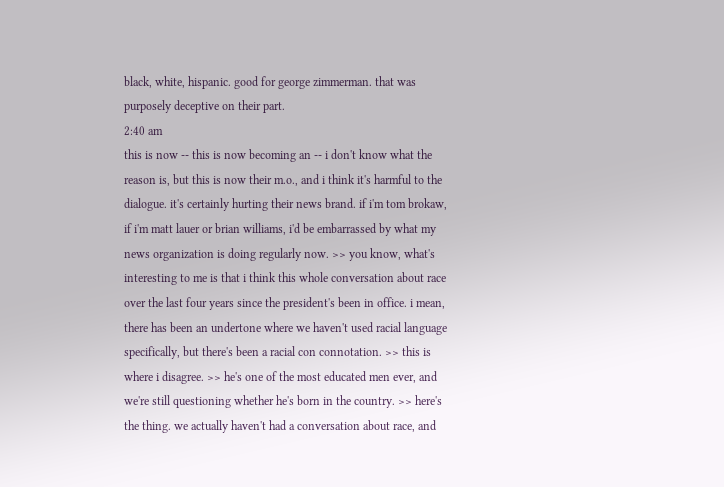black, white, hispanic. good for george zimmerman. that was purposely deceptive on their part.
2:40 am
this is now -- this is now becoming an -- i don't know what the reason is, but this is now their m.o., and i think it's harmful to the dialogue. it's certainly hurting their news brand. if i'm tom brokaw, if i'm matt lauer or brian williams, i'd be embarrassed by what my news organization is doing regularly now. >> you know, what's interesting to me is that i think this whole conversation about race over the last four years since the president's been in office. i mean, there has been an undertone where we haven't used racial language specifically, but there's been a racial con connotation. >> this is where i disagree. >> he's one of the most educated men ever, and we're still questioning whether he's born in the country. >> here's the thing. we actually haven't had a conversation about race, and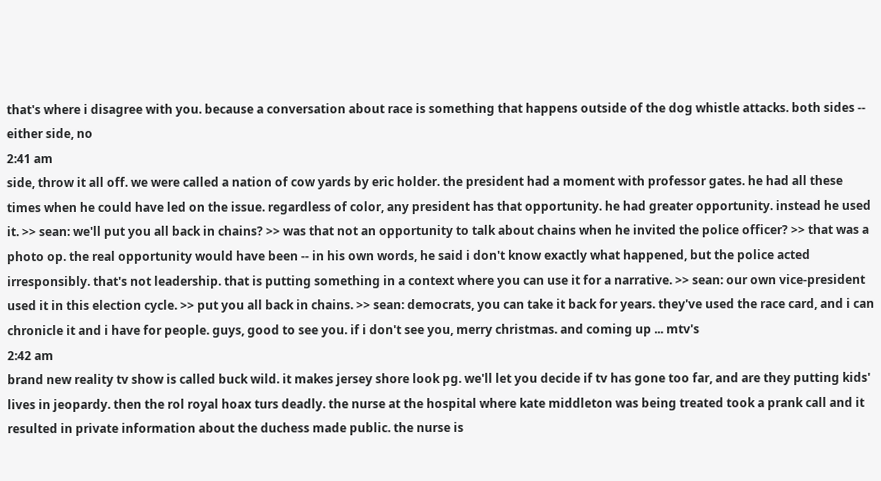that's where i disagree with you. because a conversation about race is something that happens outside of the dog whistle attacks. both sides -- either side, no
2:41 am
side, throw it all off. we were called a nation of cow yards by eric holder. the president had a moment with professor gates. he had all these times when he could have led on the issue. regardless of color, any president has that opportunity. he had greater opportunity. instead he used it. >> sean: we'll put you all back in chains? >> was that not an opportunity to talk about chains when he invited the police officer? >> that was a photo op. the real opportunity would have been -- in his own words, he said i don't know exactly what happened, but the police acted irresponsibly. that's not leadership. that is putting something in a context where you can use it for a narrative. >> sean: our own vice-president used it in this election cycle. >> put you all back in chains. >> sean: democrats, you can take it back for years. they've used the race card, and i can chronicle it and i have for people. guys, good to see you. if i don't see you, merry christmas. and coming up ... mtv's
2:42 am
brand new reality tv show is called buck wild. it makes jersey shore look pg. we'll let you decide if tv has gone too far, and are they putting kids' lives in jeopardy. then the rol royal hoax turs deadly. the nurse at the hospital where kate middleton was being treated took a prank call and it resulted in private information about the duchess made public. the nurse is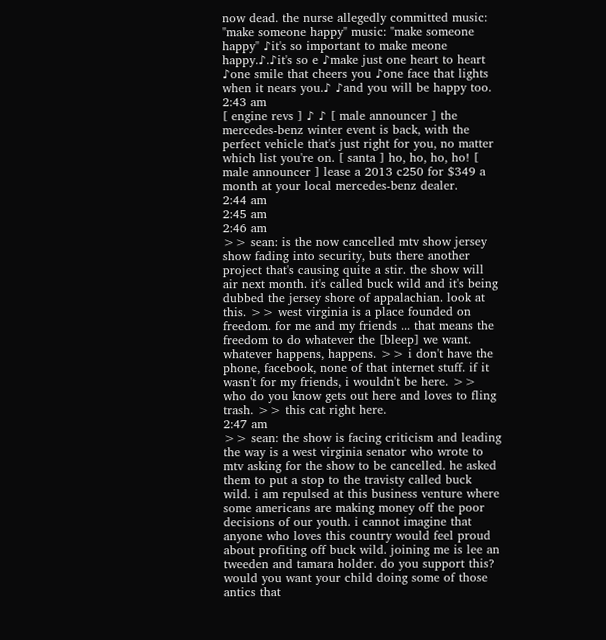now dead. the nurse allegedly committed music: "make someone happy" music: "make someone happy" ♪it's so important to make meone happy.♪.♪it's so e ♪make just one heart to heart ♪one smile that cheers you ♪one face that lights when it nears you.♪ ♪and you will be happy too.
2:43 am
[ engine revs ] ♪ ♪ [ male announcer ] the mercedes-benz winter event is back, with the perfect vehicle that's just right for you, no matter which list you're on. [ santa ] ho, ho, ho, ho! [ male announcer ] lease a 2013 c250 for $349 a month at your local mercedes-benz dealer.
2:44 am
2:45 am
2:46 am
>> sean: is the now cancelled mtv show jersey show fading into security, buts there another project that's causing quite a stir. the show will air next month. it's called buck wild and it's being dubbed the jersey shore of appalachian. look at this. >> west virginia is a place founded on freedom. for me and my friends ... that means the freedom to do whatever the [bleep] we want. whatever happens, happens. >> i don't have the phone, facebook, none of that internet stuff. if it wasn't for my friends, i wouldn't be here. >> who do you know gets out here and loves to fling trash. >> this cat right here.
2:47 am
>> sean: the show is facing criticism and leading the way is a west virginia senator who wrote to mtv asking for the show to be cancelled. he asked them to put a stop to the travisty called buck wild. i am repulsed at this business venture where some americans are making money off the poor decisions of our youth. i cannot imagine that anyone who loves this country would feel proud about profiting off buck wild. joining me is lee an tweeden and tamara holder. do you support this? would you want your child doing some of those antics that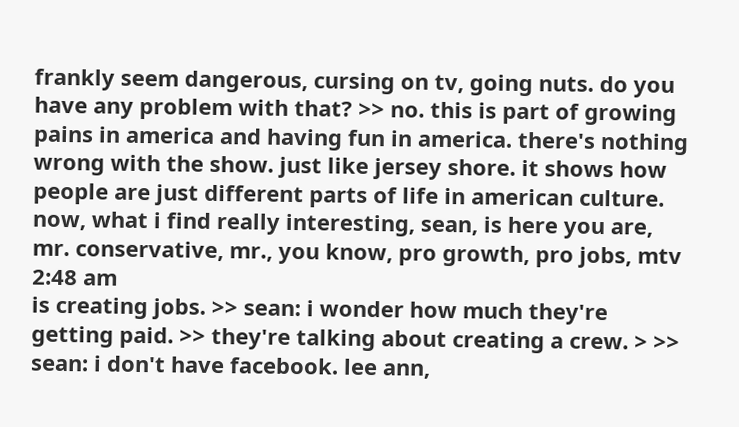frankly seem dangerous, cursing on tv, going nuts. do you have any problem with that? >> no. this is part of growing pains in america and having fun in america. there's nothing wrong with the show. just like jersey shore. it shows how people are just different parts of life in american culture. now, what i find really interesting, sean, is here you are, mr. conservative, mr., you know, pro growth, pro jobs, mtv
2:48 am
is creating jobs. >> sean: i wonder how much they're getting paid. >> they're talking about creating a crew. > >> sean: i don't have facebook. lee ann,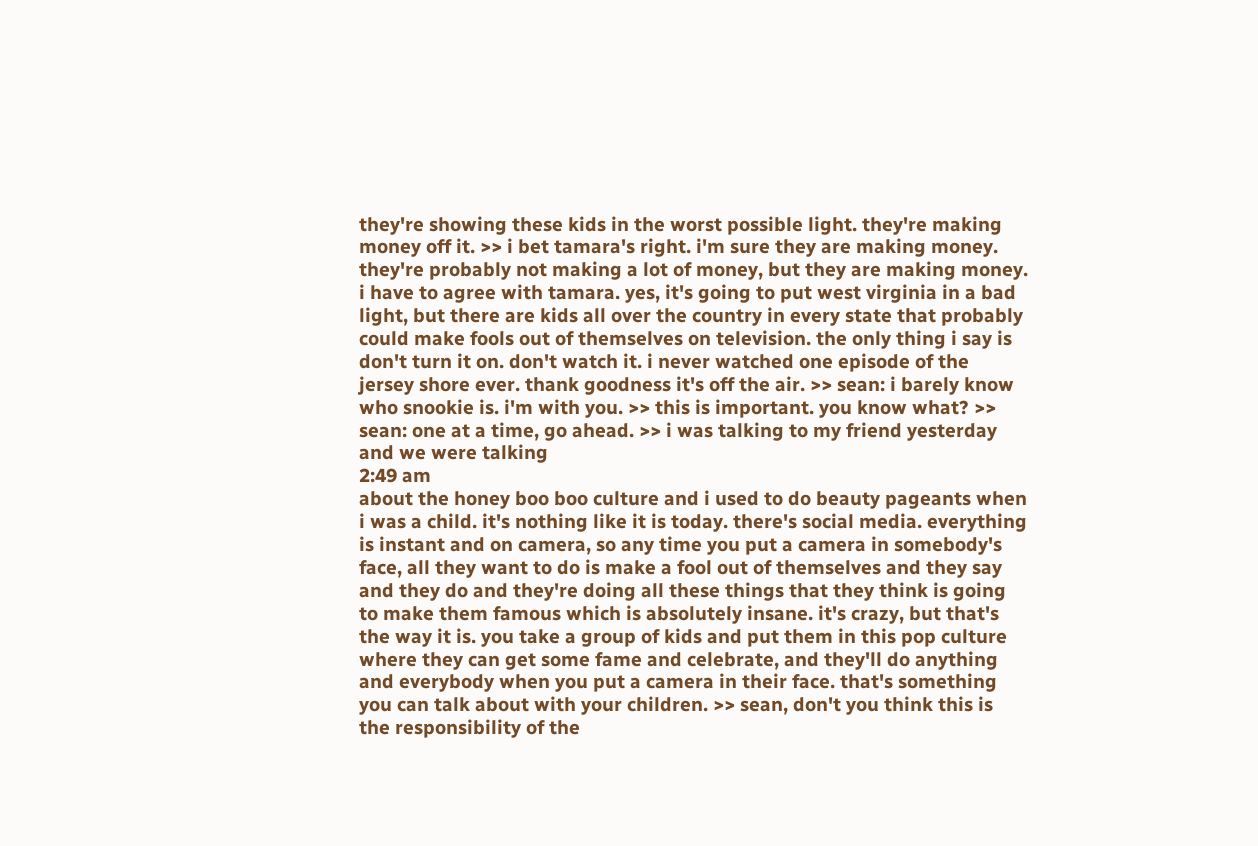they're showing these kids in the worst possible light. they're making money off it. >> i bet tamara's right. i'm sure they are making money. they're probably not making a lot of money, but they are making money. i have to agree with tamara. yes, it's going to put west virginia in a bad light, but there are kids all over the country in every state that probably could make fools out of themselves on television. the only thing i say is don't turn it on. don't watch it. i never watched one episode of the jersey shore ever. thank goodness it's off the air. >> sean: i barely know who snookie is. i'm with you. >> this is important. you know what? >> sean: one at a time, go ahead. >> i was talking to my friend yesterday and we were talking
2:49 am
about the honey boo boo culture and i used to do beauty pageants when i was a child. it's nothing like it is today. there's social media. everything is instant and on camera, so any time you put a camera in somebody's face, all they want to do is make a fool out of themselves and they say and they do and they're doing all these things that they think is going to make them famous which is absolutely insane. it's crazy, but that's the way it is. you take a group of kids and put them in this pop culture where they can get some fame and celebrate, and they'll do anything and everybody when you put a camera in their face. that's something you can talk about with your children. >> sean, don't you think this is the responsibility of the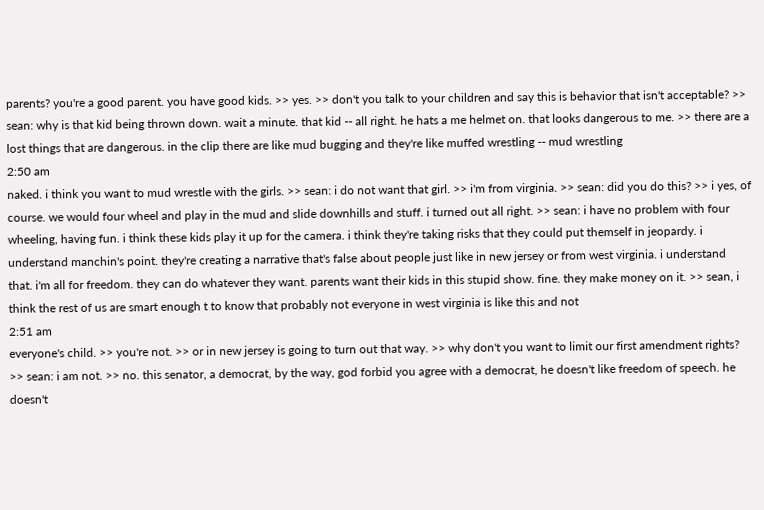parents? you're a good parent. you have good kids. >> yes. >> don't you talk to your children and say this is behavior that isn't acceptable? >> sean: why is that kid being thrown down. wait a minute. that kid -- all right. he hats a me helmet on. that looks dangerous to me. >> there are a lost things that are dangerous. in the clip there are like mud bugging and they're like muffed wrestling -- mud wrestling
2:50 am
naked. i think you want to mud wrestle with the girls. >> sean: i do not want that girl. >> i'm from virginia. >> sean: did you do this? >> i yes, of course. we would four wheel and play in the mud and slide downhills and stuff. i turned out all right. >> sean: i have no problem with four wheeling, having fun. i think these kids play it up for the camera. i think they're taking risks that they could put themself in jeopardy. i understand manchin's point. they're creating a narrative that's false about people just like in new jersey or from west virginia. i understand that. i'm all for freedom. they can do whatever they want. parents want their kids in this stupid show. fine. they make money on it. >> sean, i think the rest of us are smart enough t to know that probably not everyone in west virginia is like this and not
2:51 am
everyone's child. >> you're not. >> or in new jersey is going to turn out that way. >> why don't you want to limit our first amendment rights? >> sean: i am not. >> no. this senator, a democrat, by the way, god forbid you agree with a democrat, he doesn't like freedom of speech. he doesn't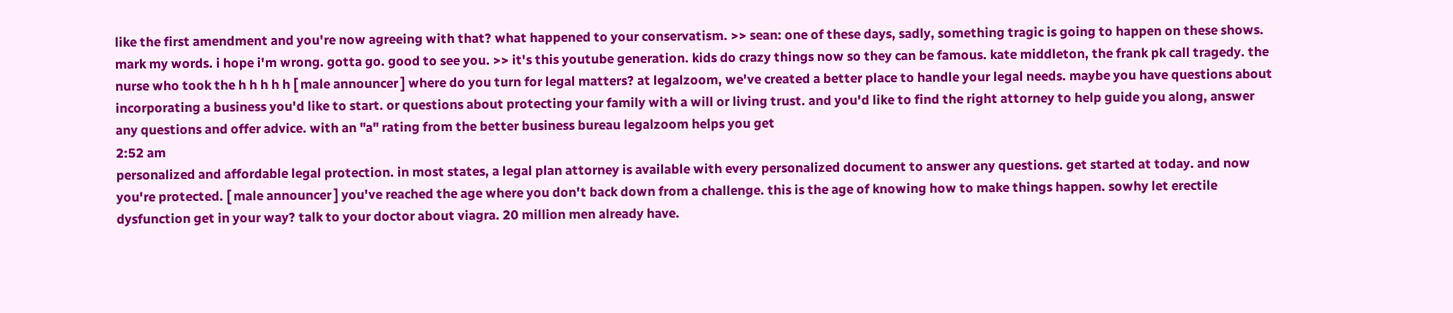like the first amendment and you're now agreeing with that? what happened to your conservatism. >> sean: one of these days, sadly, something tragic is going to happen on these shows. mark my words. i hope i'm wrong. gotta go. good to see you. >> it's this youtube generation. kids do crazy things now so they can be famous. kate middleton, the frank pk call tragedy. the nurse who took the h h h h h [ male announcer ] where do you turn for legal matters? at legalzoom, we've created a better place to handle your legal needs. maybe you have questions about incorporating a business you'd like to start. or questions about protecting your family with a will or living trust. and you'd like to find the right attorney to help guide you along, answer any questions and offer advice. with an "a" rating from the better business bureau legalzoom helps you get
2:52 am
personalized and affordable legal protection. in most states, a legal plan attorney is available with every personalized document to answer any questions. get started at today. and now you're protected. [ male announcer ] you've reached the age where you don't back down from a challenge. this is the age of knowing how to make things happen. sowhy let erectile dysfunction get in your way? talk to your doctor about viagra. 20 million men already have.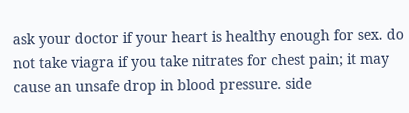ask your doctor if your heart is healthy enough for sex. do not take viagra if you take nitrates for chest pain; it may cause an unsafe drop in blood pressure. side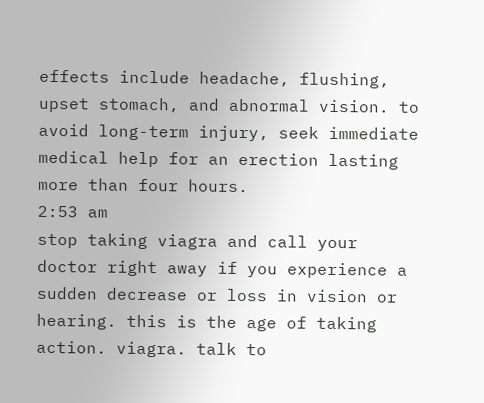effects include headache, flushing, upset stomach, and abnormal vision. to avoid long-term injury, seek immediate medical help for an erection lasting more than four hours.
2:53 am
stop taking viagra and call your doctor right away if you experience a sudden decrease or loss in vision or hearing. this is the age of taking action. viagra. talk to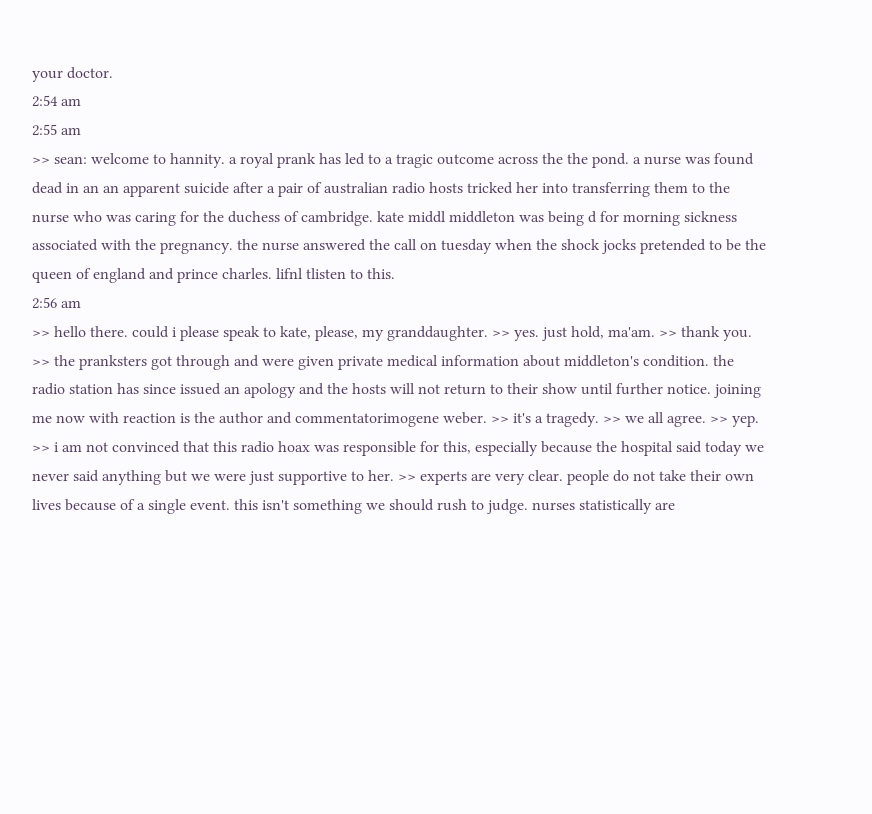your doctor.
2:54 am
2:55 am
>> sean: welcome to hannity. a royal prank has led to a tragic outcome across the the pond. a nurse was found dead in an an apparent suicide after a pair of australian radio hosts tricked her into transferring them to the nurse who was caring for the duchess of cambridge. kate middl middleton was being d for morning sickness associated with the pregnancy. the nurse answered the call on tuesday when the shock jocks pretended to be the queen of england and prince charles. lifnl tlisten to this.
2:56 am
>> hello there. could i please speak to kate, please, my granddaughter. >> yes. just hold, ma'am. >> thank you. >> the pranksters got through and were given private medical information about middleton's condition. the radio station has since issued an apology and the hosts will not return to their show until further notice. joining me now with reaction is the author and commentatorimogene weber. >> it's a tragedy. >> we all agree. >> yep. >> i am not convinced that this radio hoax was responsible for this, especially because the hospital said today we never said anything but we were just supportive to her. >> experts are very clear. people do not take their own lives because of a single event. this isn't something we should rush to judge. nurses statistically are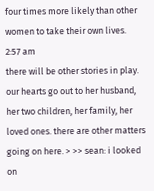four times more likely than other women to take their own lives.
2:57 am
there will be other stories in play. our hearts go out to her husband, her two children, her family, her loved ones. there are other matters going on here. > >> sean: i looked on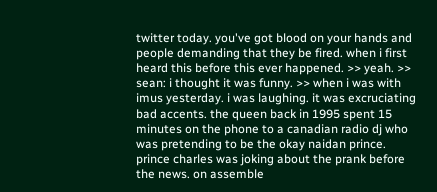twitter today. you've got blood on your hands and people demanding that they be fired. when i first heard this before this ever happened. >> yeah. >> sean: i thought it was funny. >> when i was with imus yesterday. i was laughing. it was excruciating bad accents. the queen back in 1995 spent 15 minutes on the phone to a canadian radio dj who was pretending to be the okay naidan prince. prince charles was joking about the prank before the news. on assemble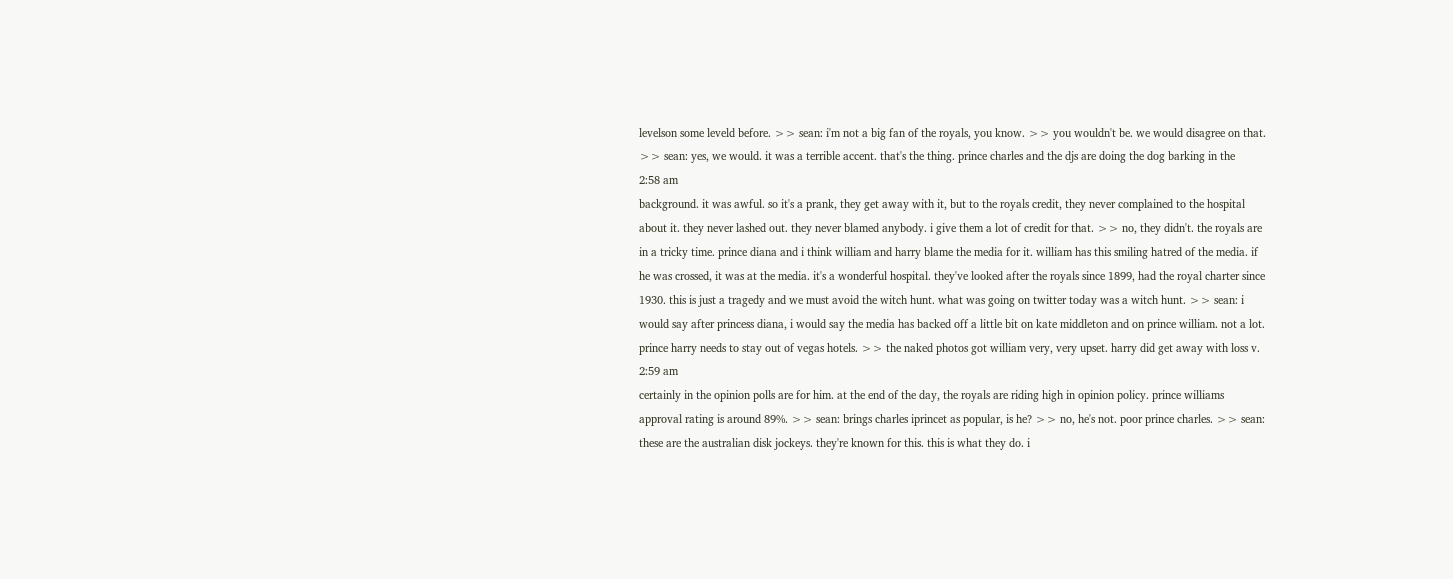levelson some leveld before. >> sean: i'm not a big fan of the royals, you know. >> you wouldn't be. we would disagree on that. >> sean: yes, we would. it was a terrible accent. that's the thing. prince charles and the djs are doing the dog barking in the
2:58 am
background. it was awful. so it's a prank, they get away with it, but to the royals credit, they never complained to the hospital about it. they never lashed out. they never blamed anybody. i give them a lot of credit for that. >> no, they didn't. the royals are in a tricky time. prince diana and i think william and harry blame the media for it. william has this smiling hatred of the media. if he was crossed, it was at the media. it's a wonderful hospital. they've looked after the royals since 1899, had the royal charter since 1930. this is just a tragedy and we must avoid the witch hunt. what was going on twitter today was a witch hunt. >> sean: i would say after princess diana, i would say the media has backed off a little bit on kate middleton and on prince william. not a lot. prince harry needs to stay out of vegas hotels. >> the naked photos got william very, very upset. harry did get away with loss v.
2:59 am
certainly in the opinion polls are for him. at the end of the day, the royals are riding high in opinion policy. prince williams approval rating is around 89%. >> sean: brings charles iprincet as popular, is he? >> no, he's not. poor prince charles. >> sean: these are the australian disk jockeys. they're known for this. this is what they do. i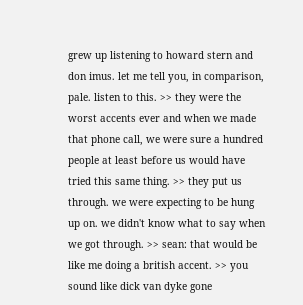grew up listening to howard stern and don imus. let me tell you, in comparison, pale. listen to this. >> they were the worst accents ever and when we made that phone call, we were sure a hundred people at least before us would have tried this same thing. >> they put us through. we were expecting to be hung up on. we didn't know what to say when we got through. >> sean: that would be like me doing a british accent. >> you sound like dick van dyke gone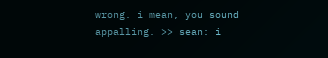wrong. i mean, you sound appalling. >> sean: i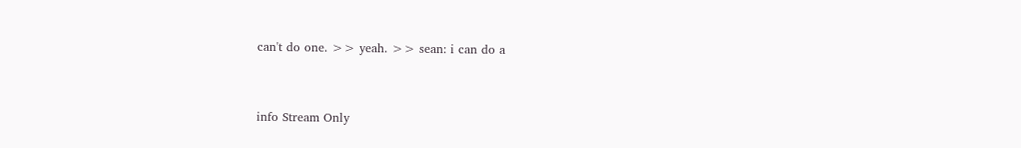can't do one. >> yeah. >> sean: i can do a


info Stream Only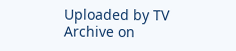Uploaded by TV Archive on